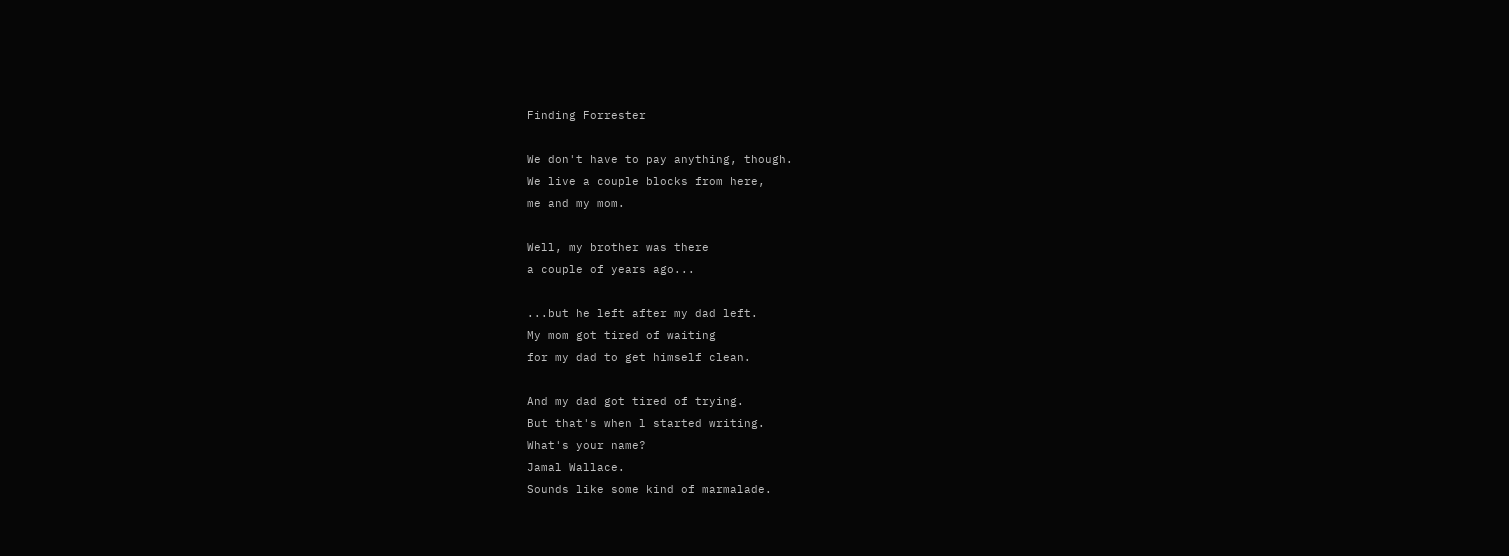Finding Forrester

We don't have to pay anything, though.
We live a couple blocks from here,
me and my mom.

Well, my brother was there
a couple of years ago...

...but he left after my dad left.
My mom got tired of waiting
for my dad to get himself clean.

And my dad got tired of trying.
But that's when l started writing.
What's your name?
Jamal Wallace.
Sounds like some kind of marmalade.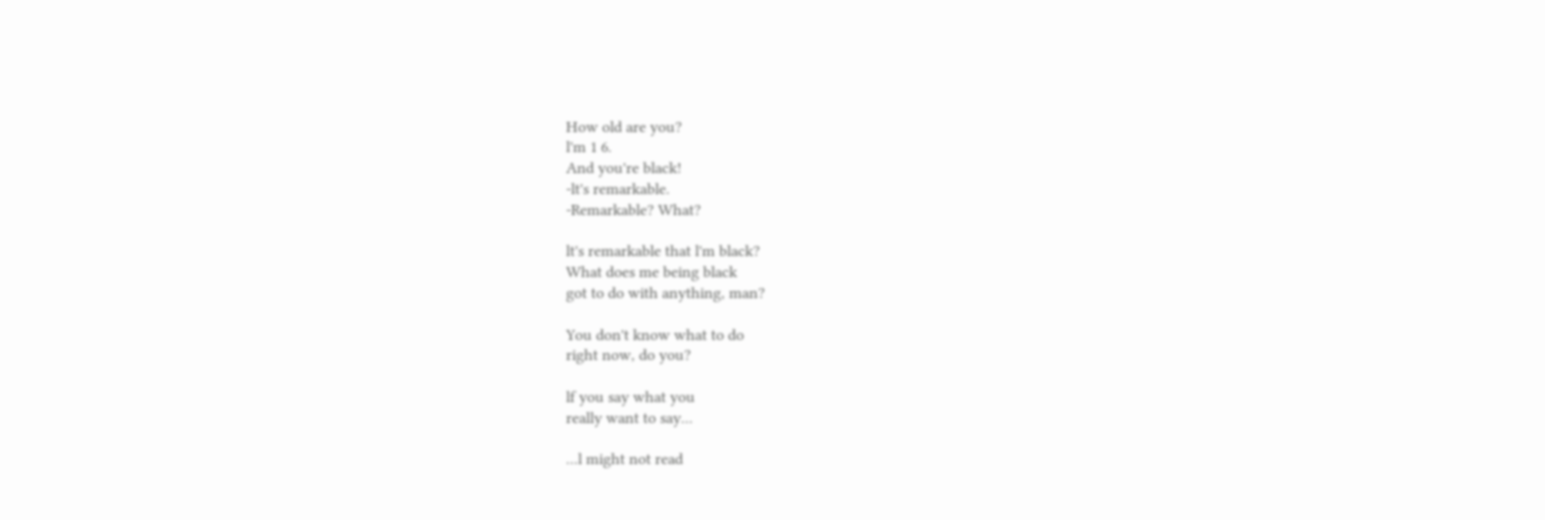How old are you?
l'm 1 6.
And you're black!
-lt's remarkable.
-Remarkable? What?

lt's remarkable that l'm black?
What does me being black
got to do with anything, man?

You don't know what to do
right now, do you?

lf you say what you
really want to say...

...l might not read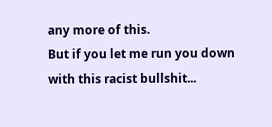any more of this.
But if you let me run you down
with this racist bullshit...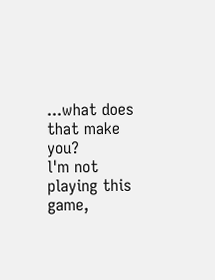...what does that make you?
l'm not playing this game,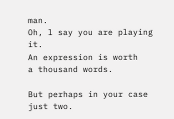man.
Oh, l say you are playing it.
An expression is worth
a thousand words.

But perhaps in your case just two.